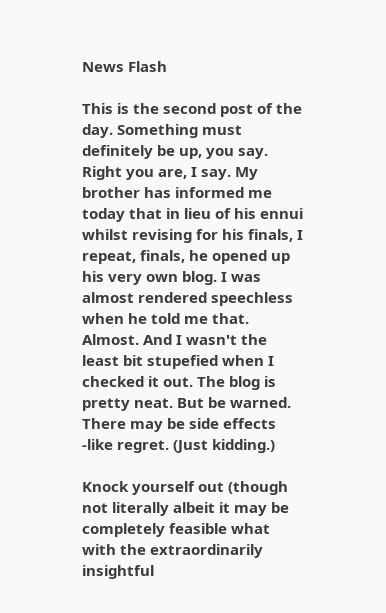News Flash

This is the second post of the day. Something must definitely be up, you say. Right you are, I say. My brother has informed me today that in lieu of his ennui whilst revising for his finals, I repeat, finals, he opened up his very own blog. I was almost rendered speechless when he told me that. Almost. And I wasn't the least bit stupefied when I checked it out. The blog is pretty neat. But be warned. There may be side effects -like regret. (Just kidding.)

Knock yourself out (though not literally albeit it may be completely feasible what with the extraordinarily insightful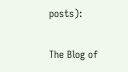posts):

The Blog of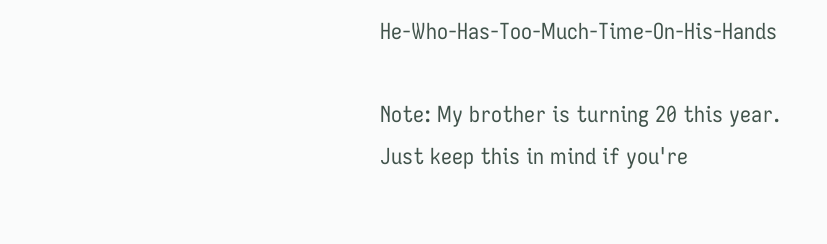He-Who-Has-Too-Much-Time-On-His-Hands

Note: My brother is turning 20 this year. Just keep this in mind if you're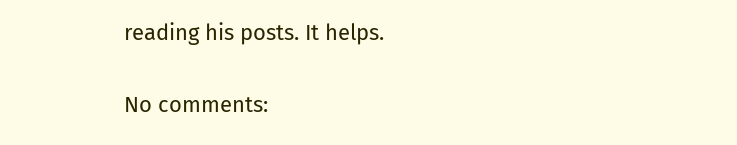reading his posts. It helps.

No comments: